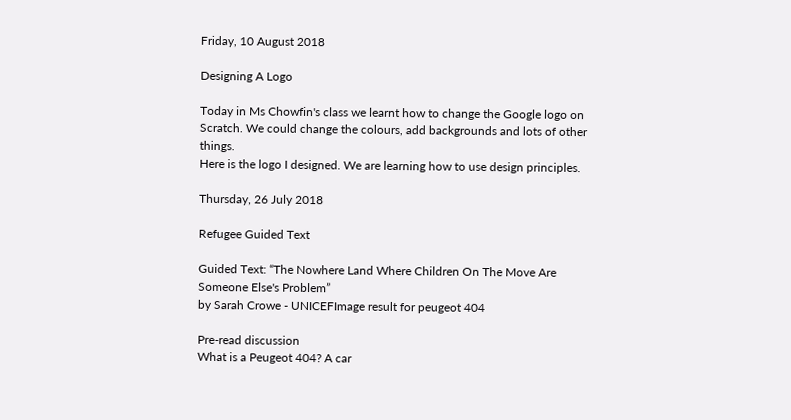Friday, 10 August 2018

Designing A Logo

Today in Ms Chowfin's class we learnt how to change the Google logo on Scratch. We could change the colours, add backgrounds and lots of other things.
Here is the logo I designed. We are learning how to use design principles.

Thursday, 26 July 2018

Refugee Guided Text

Guided Text: “The Nowhere Land Where Children On The Move Are Someone Else's Problem”
by Sarah Crowe - UNICEFImage result for peugeot 404

Pre-read discussion
What is a Peugeot 404? A car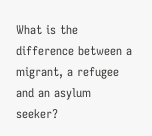What is the difference between a migrant, a refugee and an asylum seeker?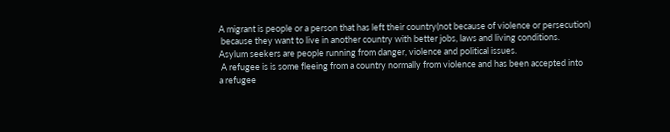A migrant is people or a person that has left their country(not because of violence or persecution)
 because they want to live in another country with better jobs, laws and living conditions.
Asylum seekers are people running from danger, violence and political issues.
 A refugee is is some fleeing from a country normally from violence and has been accepted into
a refugee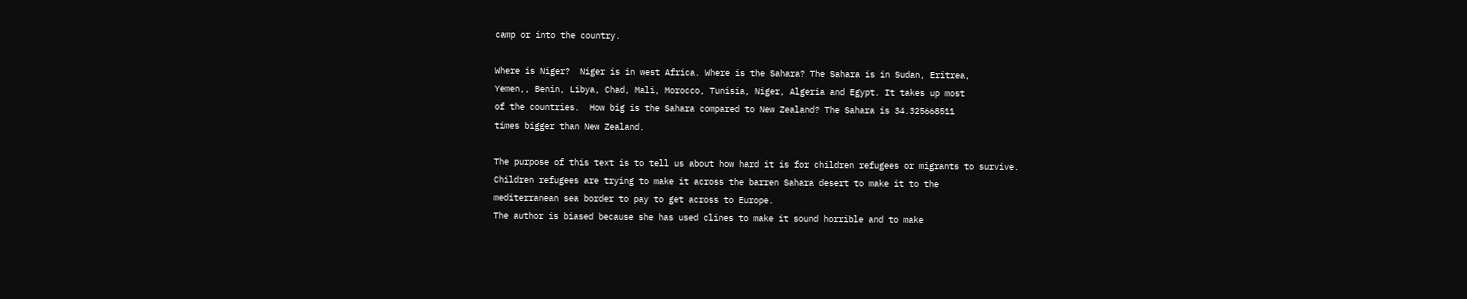camp or into the country.

Where is Niger?  Niger is in west Africa. Where is the Sahara? The Sahara is in Sudan, Eritrea,
Yemen,, Benin, Libya, Chad, Mali, Morocco, Tunisia, Niger, Algeria and Egypt. It takes up most
of the countries.  How big is the Sahara compared to New Zealand? The Sahara is 34.325668511
times bigger than New Zealand.

The purpose of this text is to tell us about how hard it is for children refugees or migrants to survive.
Children refugees are trying to make it across the barren Sahara desert to make it to the
mediterranean sea border to pay to get across to Europe.
The author is biased because she has used clines to make it sound horrible and to make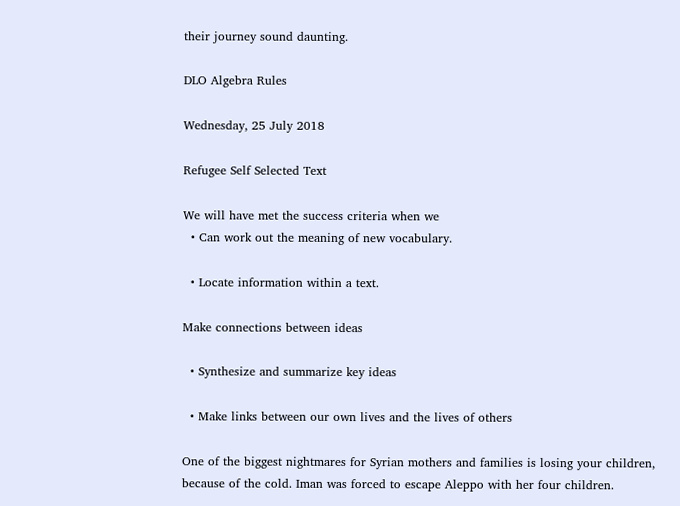their journey sound daunting.

DLO Algebra Rules

Wednesday, 25 July 2018

Refugee Self Selected Text

We will have met the success criteria when we
  • Can work out the meaning of new vocabulary.

  • Locate information within a text.

Make connections between ideas

  • Synthesize and summarize key ideas

  • Make links between our own lives and the lives of others

One of the biggest nightmares for Syrian mothers and families is losing your children,
because of the cold. Iman was forced to escape Aleppo with her four children.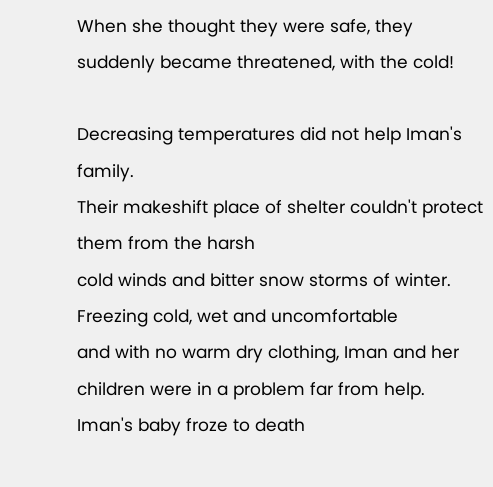When she thought they were safe, they suddenly became threatened, with the cold!

Decreasing temperatures did not help Iman's family.
Their makeshift place of shelter couldn't protect them from the harsh
cold winds and bitter snow storms of winter. Freezing cold, wet and uncomfortable
and with no warm dry clothing, Iman and her children were in a problem far from help.
Iman's baby froze to death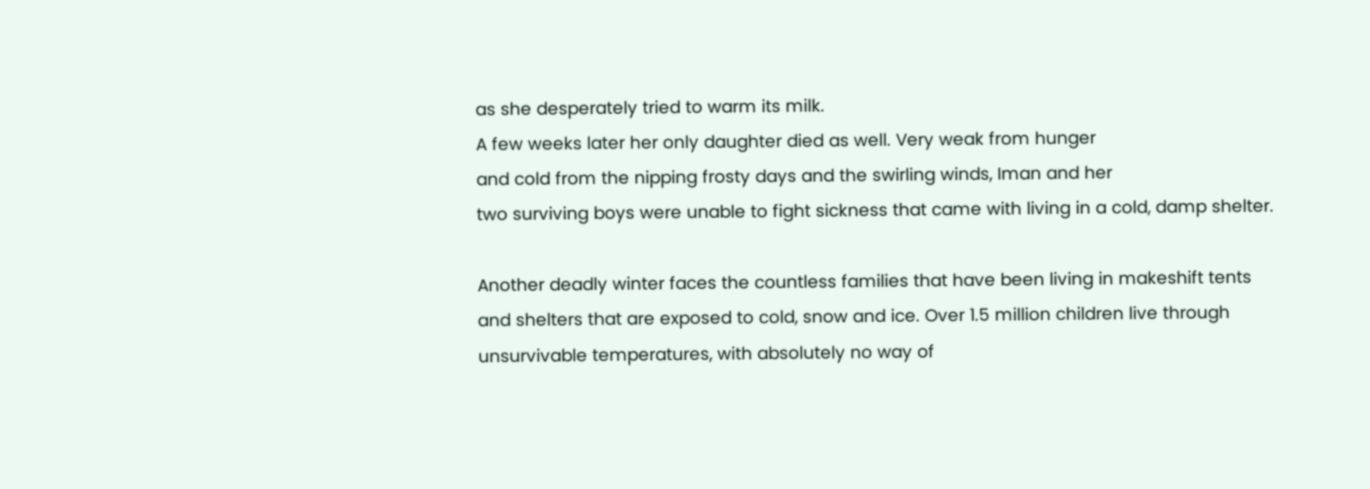as she desperately tried to warm its milk.
A few weeks later her only daughter died as well. Very weak from hunger
and cold from the nipping frosty days and the swirling winds, Iman and her
two surviving boys were unable to fight sickness that came with living in a cold, damp shelter.

Another deadly winter faces the countless families that have been living in makeshift tents
and shelters that are exposed to cold, snow and ice. Over 1.5 million children live through
unsurvivable temperatures, with absolutely no way of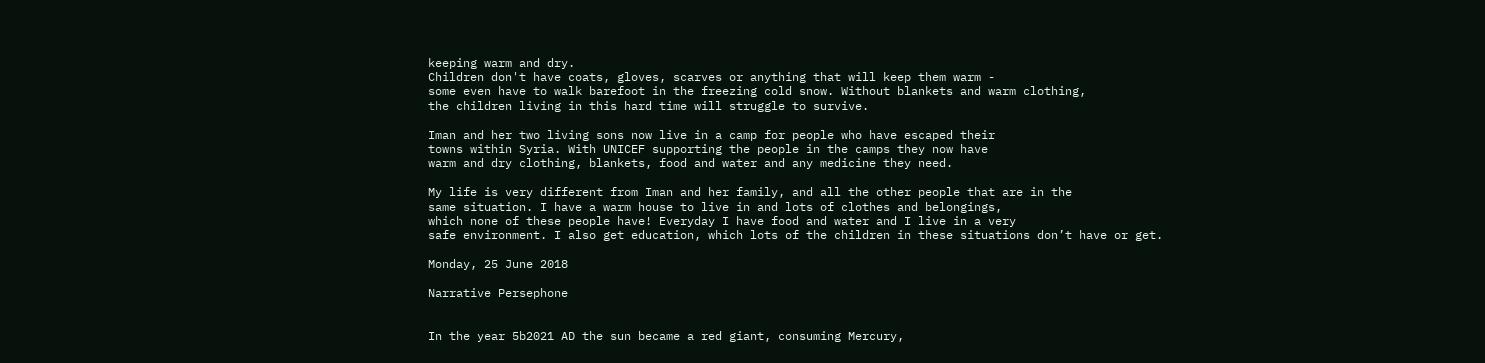keeping warm and dry.
Children don't have coats, gloves, scarves or anything that will keep them warm -
some even have to walk barefoot in the freezing cold snow. Without blankets and warm clothing,
the children living in this hard time will struggle to survive.

Iman and her two living sons now live in a camp for people who have escaped their
towns within Syria. With UNICEF supporting the people in the camps they now have
warm and dry clothing, blankets, food and water and any medicine they need.

My life is very different from Iman and her family, and all the other people that are in the
same situation. I have a warm house to live in and lots of clothes and belongings,
which none of these people have! Everyday I have food and water and I live in a very
safe environment. I also get education, which lots of the children in these situations don’t have or get.

Monday, 25 June 2018

Narrative Persephone


In the year 5b2021 AD the sun became a red giant, consuming Mercury,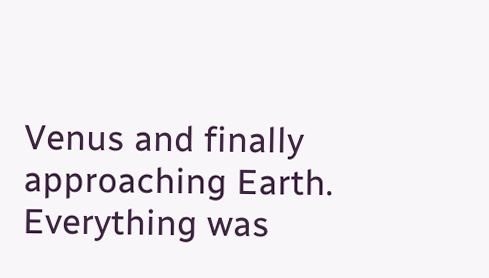Venus and finally approaching Earth. Everything was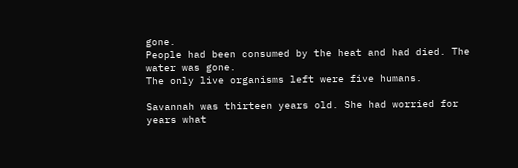gone.
People had been consumed by the heat and had died. The water was gone.
The only live organisms left were five humans.

Savannah was thirteen years old. She had worried for years what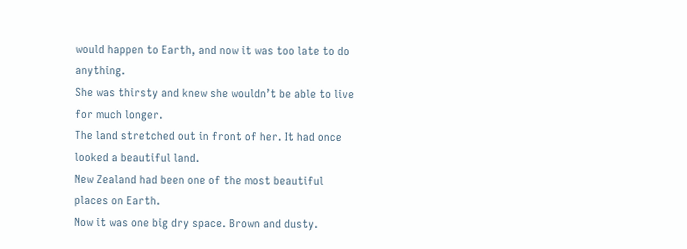would happen to Earth, and now it was too late to do anything.
She was thirsty and knew she wouldn’t be able to live for much longer.
The land stretched out in front of her. It had once looked a beautiful land.
New Zealand had been one of the most beautiful places on Earth.
Now it was one big dry space. Brown and dusty.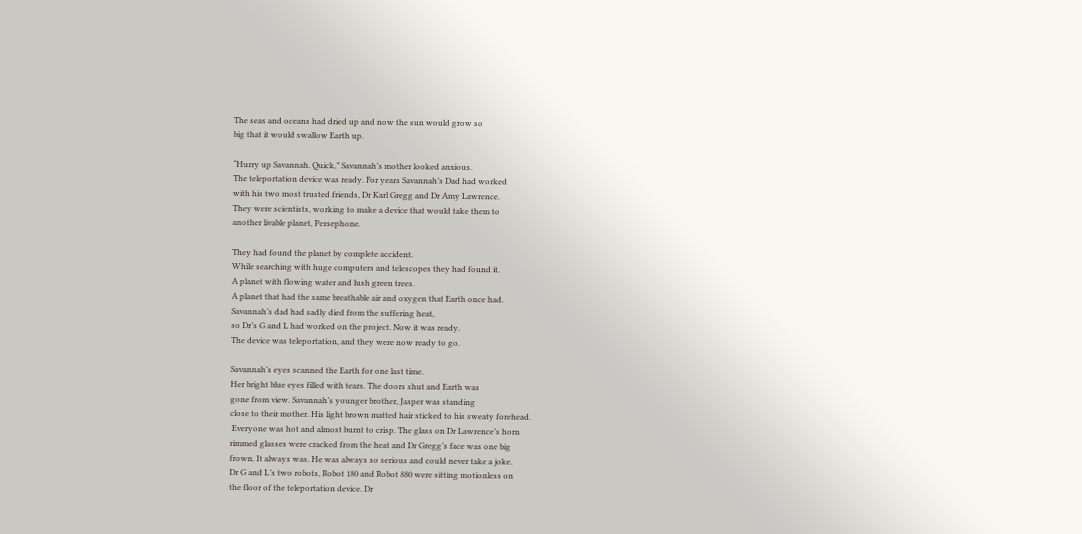The seas and oceans had dried up and now the sun would grow so
big that it would swallow Earth up.

“Hurry up Savannah. Quick,” Savannah’s mother looked anxious.
The teleportation device was ready. For years Savannah’s Dad had worked
with his two most trusted friends, Dr Karl Gregg and Dr Amy Lawrence.
They were scientists, working to make a device that would take them to
another livable planet, Persephone.

They had found the planet by complete accident.
While searching with huge computers and telescopes they had found it.
A planet with flowing water and lush green trees.
A planet that had the same breathable air and oxygen that Earth once had.
Savannah’s dad had sadly died from the suffering heat,
so Dr’s G and L had worked on the project. Now it was ready.
The device was teleportation, and they were now ready to go.

Savannah’s eyes scanned the Earth for one last time.
Her bright blue eyes filled with tears. The doors shut and Earth was
gone from view. Savannah’s younger brother, Jasper was standing
close to their mother. His light brown matted hair sticked to his sweaty forehead.
 Everyone was hot and almost burnt to crisp. The glass on Dr Lawrence’s horn
rimmed glasses were cracked from the heat and Dr Gregg’s face was one big
frown. It always was. He was always so serious and could never take a joke.
Dr G and L’s two robots, Robot 180 and Robot 880 were sitting motionless on
the floor of the teleportation device. Dr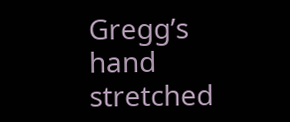Gregg’s hand stretched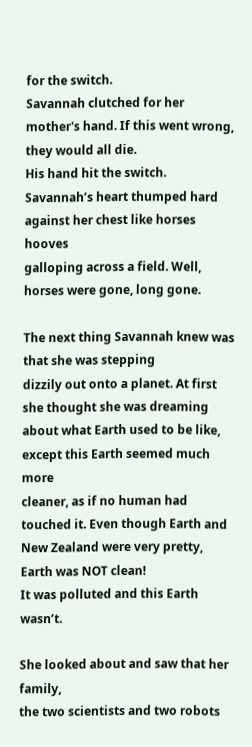for the switch.
Savannah clutched for her mother's hand. If this went wrong, they would all die.
His hand hit the switch.
Savannah’s heart thumped hard against her chest like horses hooves
galloping across a field. Well, horses were gone, long gone.

The next thing Savannah knew was that she was stepping
dizzily out onto a planet. At first she thought she was dreaming
about what Earth used to be like, except this Earth seemed much more
cleaner, as if no human had touched it. Even though Earth and
New Zealand were very pretty, Earth was NOT clean!
It was polluted and this Earth wasn’t.

She looked about and saw that her family,
the two scientists and two robots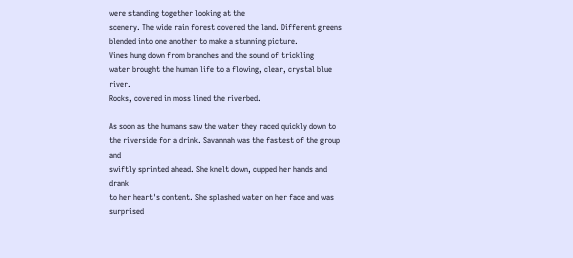were standing together looking at the
scenery. The wide rain forest covered the land. Different greens
blended into one another to make a stunning picture.
Vines hung down from branches and the sound of trickling
water brought the human life to a flowing, clear, crystal blue river.
Rocks, covered in moss lined the riverbed.

As soon as the humans saw the water they raced quickly down to
the riverside for a drink. Savannah was the fastest of the group and
swiftly sprinted ahead. She knelt down, cupped her hands and drank
to her heart's content. She splashed water on her face and was surprised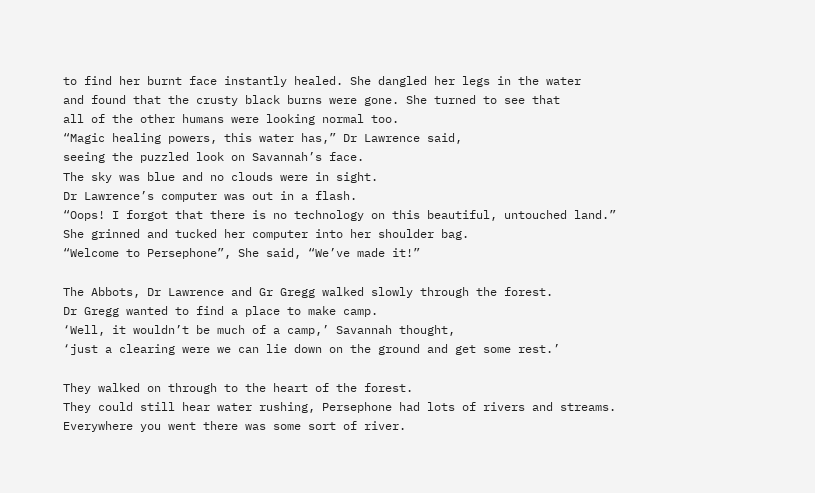to find her burnt face instantly healed. She dangled her legs in the water
and found that the crusty black burns were gone. She turned to see that
all of the other humans were looking normal too.
“Magic healing powers, this water has,” Dr Lawrence said,
seeing the puzzled look on Savannah’s face.
The sky was blue and no clouds were in sight.
Dr Lawrence’s computer was out in a flash.
“Oops! I forgot that there is no technology on this beautiful, untouched land.”
She grinned and tucked her computer into her shoulder bag.
“Welcome to Persephone”, She said, “We’ve made it!”

The Abbots, Dr Lawrence and Gr Gregg walked slowly through the forest.
Dr Gregg wanted to find a place to make camp.
‘Well, it wouldn’t be much of a camp,’ Savannah thought,
‘just a clearing were we can lie down on the ground and get some rest.’

They walked on through to the heart of the forest.
They could still hear water rushing, Persephone had lots of rivers and streams.
Everywhere you went there was some sort of river.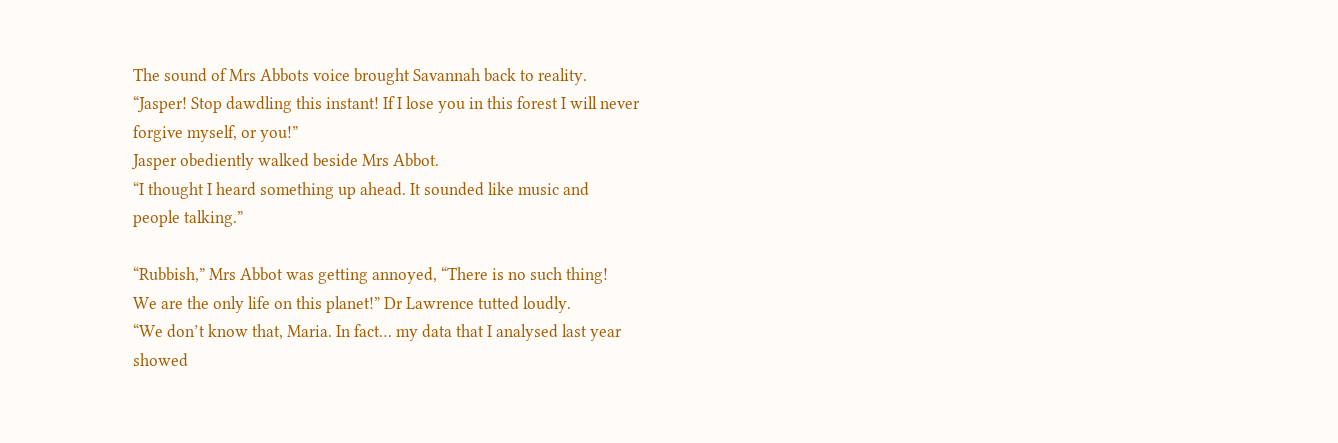The sound of Mrs Abbots voice brought Savannah back to reality.
“Jasper! Stop dawdling this instant! If I lose you in this forest I will never
forgive myself, or you!”
Jasper obediently walked beside Mrs Abbot.
“I thought I heard something up ahead. It sounded like music and
people talking.”

“Rubbish,” Mrs Abbot was getting annoyed, “There is no such thing!
We are the only life on this planet!” Dr Lawrence tutted loudly.
“We don’t know that, Maria. In fact… my data that I analysed last year
showed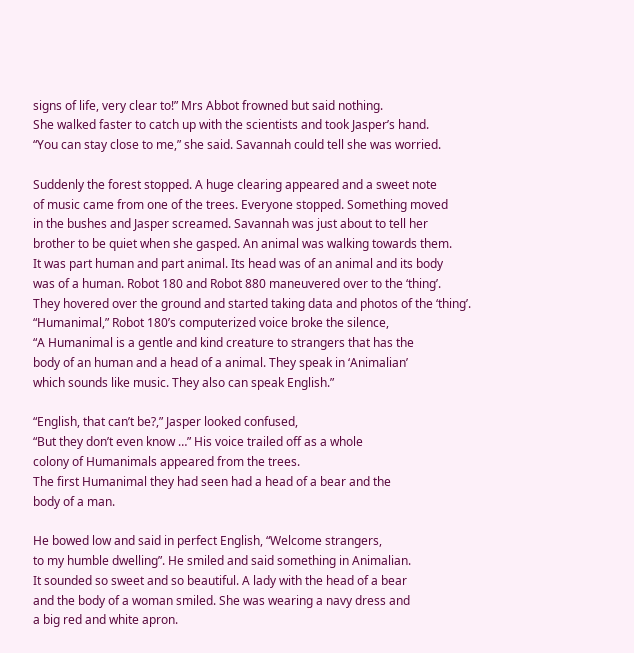signs of life, very clear to!” Mrs Abbot frowned but said nothing.
She walked faster to catch up with the scientists and took Jasper’s hand.
“You can stay close to me,” she said. Savannah could tell she was worried.

Suddenly the forest stopped. A huge clearing appeared and a sweet note
of music came from one of the trees. Everyone stopped. Something moved
in the bushes and Jasper screamed. Savannah was just about to tell her
brother to be quiet when she gasped. An animal was walking towards them.
It was part human and part animal. Its head was of an animal and its body
was of a human. Robot 180 and Robot 880 maneuvered over to the ‘thing’.
They hovered over the ground and started taking data and photos of the ‘thing’.
“Humanimal,” Robot 180’s computerized voice broke the silence,
“A Humanimal is a gentle and kind creature to strangers that has the
body of an human and a head of a animal. They speak in ‘Animalian’
which sounds like music. They also can speak English.”

“English, that can’t be?,” Jasper looked confused,
“But they don’t even know …” His voice trailed off as a whole
colony of Humanimals appeared from the trees.
The first Humanimal they had seen had a head of a bear and the
body of a man.

He bowed low and said in perfect English, “Welcome strangers,
to my humble dwelling”. He smiled and said something in Animalian.
It sounded so sweet and so beautiful. A lady with the head of a bear
and the body of a woman smiled. She was wearing a navy dress and
a big red and white apron.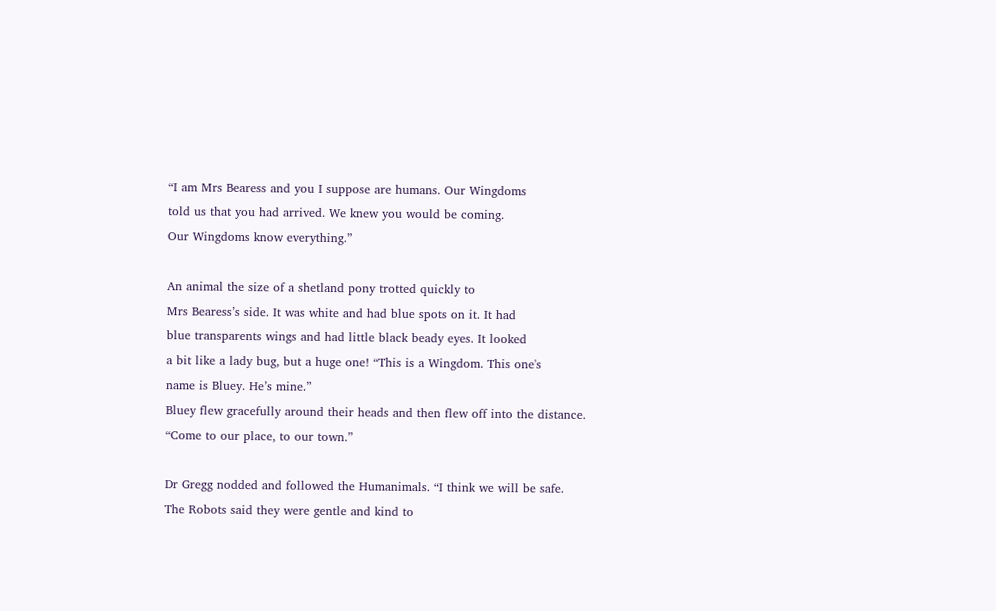“I am Mrs Bearess and you I suppose are humans. Our Wingdoms
told us that you had arrived. We knew you would be coming.
Our Wingdoms know everything.”

An animal the size of a shetland pony trotted quickly to
Mrs Bearess’s side. It was white and had blue spots on it. It had
blue transparents wings and had little black beady eyes. It looked
a bit like a lady bug, but a huge one! “This is a Wingdom. This one's
name is Bluey. He’s mine.”
Bluey flew gracefully around their heads and then flew off into the distance.
“Come to our place, to our town.”

Dr Gregg nodded and followed the Humanimals. “I think we will be safe.
The Robots said they were gentle and kind to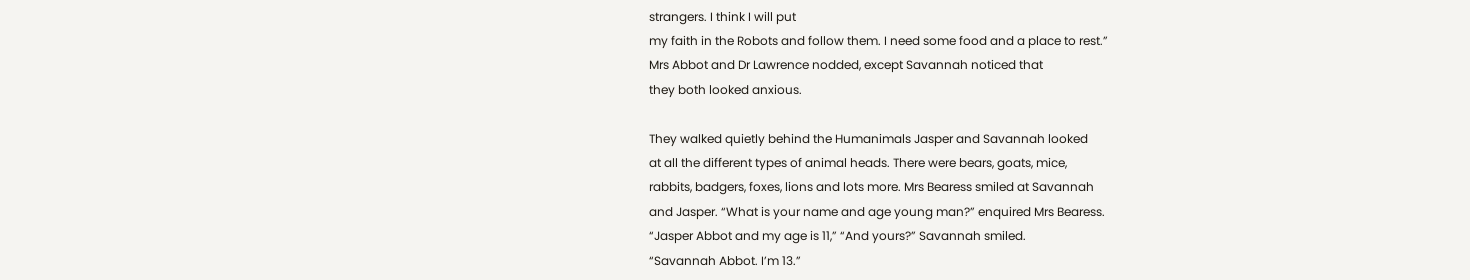strangers. I think I will put
my faith in the Robots and follow them. I need some food and a place to rest.”
Mrs Abbot and Dr Lawrence nodded, except Savannah noticed that
they both looked anxious.

They walked quietly behind the Humanimals Jasper and Savannah looked
at all the different types of animal heads. There were bears, goats, mice,
rabbits, badgers, foxes, lions and lots more. Mrs Bearess smiled at Savannah
and Jasper. “What is your name and age young man?” enquired Mrs Bearess.
“Jasper Abbot and my age is 11,” “And yours?” Savannah smiled.
“Savannah Abbot. I’m 13.”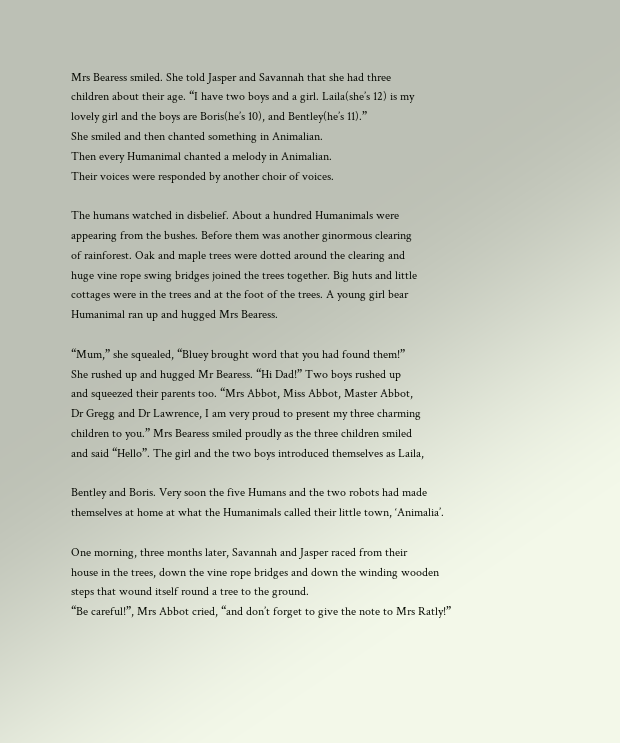Mrs Bearess smiled. She told Jasper and Savannah that she had three
children about their age. “I have two boys and a girl. Laila(she’s 12) is my
lovely girl and the boys are Boris(he’s 10), and Bentley(he’s 11).”
She smiled and then chanted something in Animalian.
Then every Humanimal chanted a melody in Animalian.
Their voices were responded by another choir of voices.

The humans watched in disbelief. About a hundred Humanimals were
appearing from the bushes. Before them was another ginormous clearing
of rainforest. Oak and maple trees were dotted around the clearing and
huge vine rope swing bridges joined the trees together. Big huts and little
cottages were in the trees and at the foot of the trees. A young girl bear
Humanimal ran up and hugged Mrs Bearess.

“Mum,” she squealed, “Bluey brought word that you had found them!”
She rushed up and hugged Mr Bearess. “Hi Dad!” Two boys rushed up
and squeezed their parents too. “Mrs Abbot, Miss Abbot, Master Abbot,
Dr Gregg and Dr Lawrence, I am very proud to present my three charming
children to you.” Mrs Bearess smiled proudly as the three children smiled
and said “Hello”. The girl and the two boys introduced themselves as Laila,

Bentley and Boris. Very soon the five Humans and the two robots had made
themselves at home at what the Humanimals called their little town, ‘Animalia’.

One morning, three months later, Savannah and Jasper raced from their
house in the trees, down the vine rope bridges and down the winding wooden
steps that wound itself round a tree to the ground.
“Be careful!”, Mrs Abbot cried, “and don’t forget to give the note to Mrs Ratly!”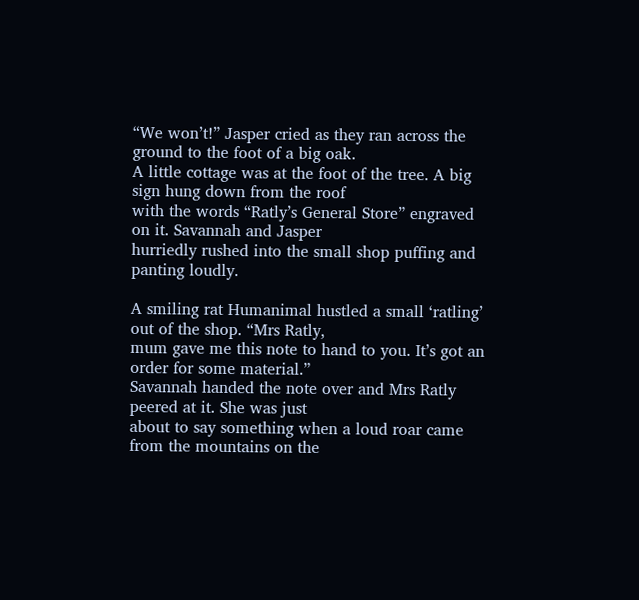“We won’t!” Jasper cried as they ran across the ground to the foot of a big oak.
A little cottage was at the foot of the tree. A big sign hung down from the roof
with the words “Ratly’s General Store” engraved on it. Savannah and Jasper
hurriedly rushed into the small shop puffing and panting loudly.

A smiling rat Humanimal hustled a small ‘ratling’ out of the shop. “Mrs Ratly,
mum gave me this note to hand to you. It’s got an order for some material.”
Savannah handed the note over and Mrs Ratly peered at it. She was just
about to say something when a loud roar came from the mountains on the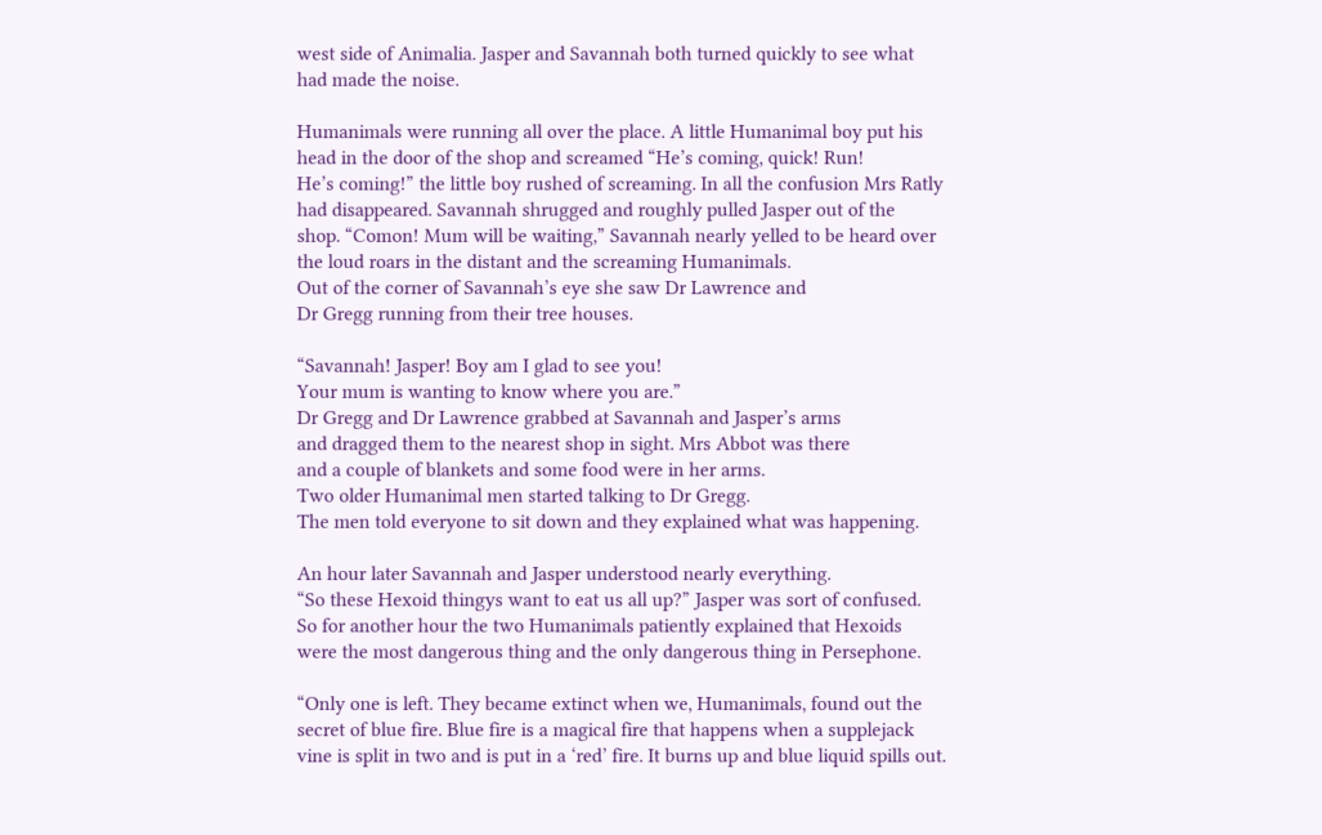west side of Animalia. Jasper and Savannah both turned quickly to see what
had made the noise.

Humanimals were running all over the place. A little Humanimal boy put his
head in the door of the shop and screamed “He’s coming, quick! Run!
He’s coming!” the little boy rushed of screaming. In all the confusion Mrs Ratly
had disappeared. Savannah shrugged and roughly pulled Jasper out of the
shop. “Comon! Mum will be waiting,” Savannah nearly yelled to be heard over
the loud roars in the distant and the screaming Humanimals.
Out of the corner of Savannah’s eye she saw Dr Lawrence and
Dr Gregg running from their tree houses.

“Savannah! Jasper! Boy am I glad to see you!
Your mum is wanting to know where you are.”
Dr Gregg and Dr Lawrence grabbed at Savannah and Jasper’s arms
and dragged them to the nearest shop in sight. Mrs Abbot was there
and a couple of blankets and some food were in her arms.
Two older Humanimal men started talking to Dr Gregg.
The men told everyone to sit down and they explained what was happening.

An hour later Savannah and Jasper understood nearly everything.
“So these Hexoid thingys want to eat us all up?” Jasper was sort of confused.
So for another hour the two Humanimals patiently explained that Hexoids
were the most dangerous thing and the only dangerous thing in Persephone.

“Only one is left. They became extinct when we, Humanimals, found out the
secret of blue fire. Blue fire is a magical fire that happens when a supplejack
vine is split in two and is put in a ‘red’ fire. It burns up and blue liquid spills out.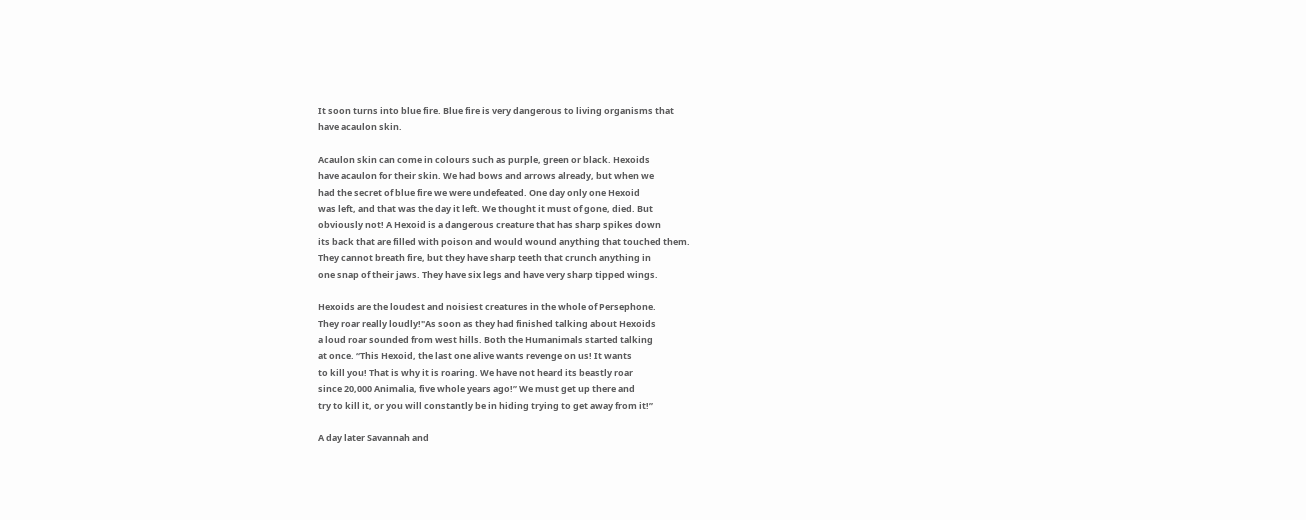It soon turns into blue fire. Blue fire is very dangerous to living organisms that
have acaulon skin.

Acaulon skin can come in colours such as purple, green or black. Hexoids
have acaulon for their skin. We had bows and arrows already, but when we
had the secret of blue fire we were undefeated. One day only one Hexoid
was left, and that was the day it left. We thought it must of gone, died. But
obviously not! A Hexoid is a dangerous creature that has sharp spikes down
its back that are filled with poison and would wound anything that touched them.
They cannot breath fire, but they have sharp teeth that crunch anything in
one snap of their jaws. They have six legs and have very sharp tipped wings.

Hexoids are the loudest and noisiest creatures in the whole of Persephone.
They roar really loudly!"As soon as they had finished talking about Hexoids
a loud roar sounded from west hills. Both the Humanimals started talking
at once. “This Hexoid, the last one alive wants revenge on us! It wants
to kill you! That is why it is roaring. We have not heard its beastly roar
since 20,000 Animalia, five whole years ago!” We must get up there and
try to kill it, or you will constantly be in hiding trying to get away from it!”

A day later Savannah and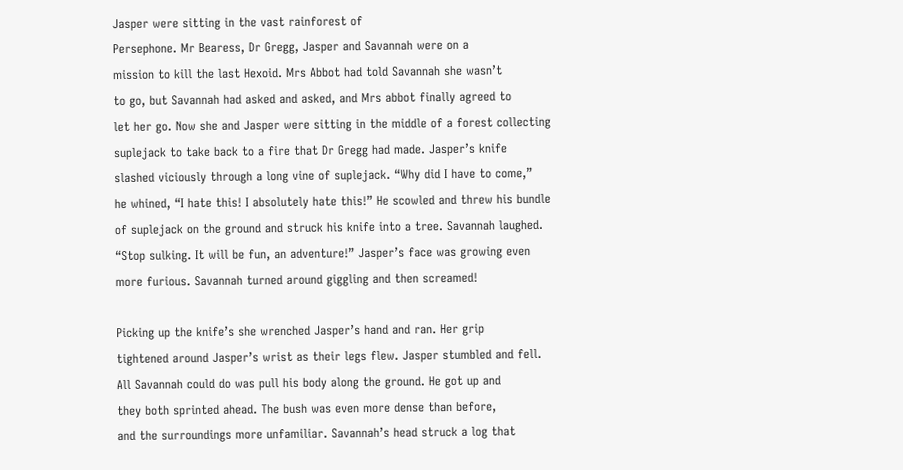Jasper were sitting in the vast rainforest of
Persephone. Mr Bearess, Dr Gregg, Jasper and Savannah were on a
mission to kill the last Hexoid. Mrs Abbot had told Savannah she wasn’t
to go, but Savannah had asked and asked, and Mrs abbot finally agreed to
let her go. Now she and Jasper were sitting in the middle of a forest collecting
suplejack to take back to a fire that Dr Gregg had made. Jasper’s knife
slashed viciously through a long vine of suplejack. “Why did I have to come,”
he whined, “I hate this! I absolutely hate this!” He scowled and threw his bundle
of suplejack on the ground and struck his knife into a tree. Savannah laughed.
“Stop sulking. It will be fun, an adventure!” Jasper’s face was growing even
more furious. Savannah turned around giggling and then screamed!

Picking up the knife’s she wrenched Jasper’s hand and ran. Her grip
tightened around Jasper’s wrist as their legs flew. Jasper stumbled and fell.
All Savannah could do was pull his body along the ground. He got up and
they both sprinted ahead. The bush was even more dense than before,
and the surroundings more unfamiliar. Savannah’s head struck a log that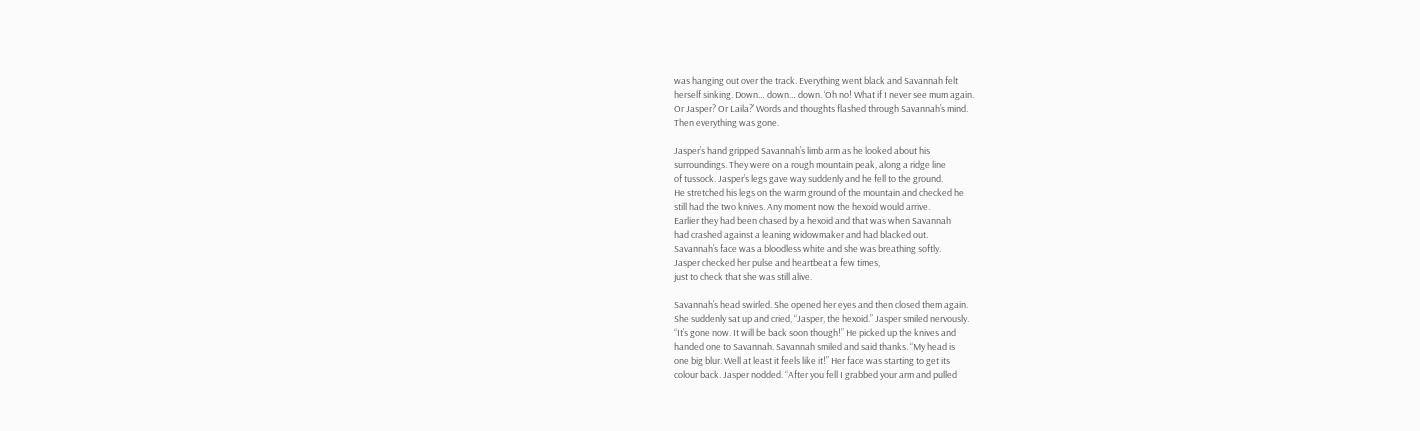was hanging out over the track. Everything went black and Savannah felt
herself sinking. Down… down… down. ‘Oh no! What if I never see mum again.
Or Jasper? Or Laila?’ Words and thoughts flashed through Savannah’s mind.
Then everything was gone.

Jasper’s hand gripped Savannah’s limb arm as he looked about his
surroundings. They were on a rough mountain peak, along a ridge line
of tussock. Jasper’s legs gave way suddenly and he fell to the ground.
He stretched his legs on the warm ground of the mountain and checked he
still had the two knives. Any moment now the hexoid would arrive.
Earlier they had been chased by a hexoid and that was when Savannah
had crashed against a leaning widowmaker and had blacked out.
Savannah’s face was a bloodless white and she was breathing softly.
Jasper checked her pulse and heartbeat a few times,
just to check that she was still alive.

Savannah’s head swirled. She opened her eyes and then closed them again.
She suddenly sat up and cried, “Jasper, the hexoid.” Jasper smiled nervously.
“It’s gone now. It will be back soon though!” He picked up the knives and
handed one to Savannah. Savannah smiled and said thanks. “My head is
one big blur. Well at least it feels like it!” Her face was starting to get its
colour back. Jasper nodded. “After you fell I grabbed your arm and pulled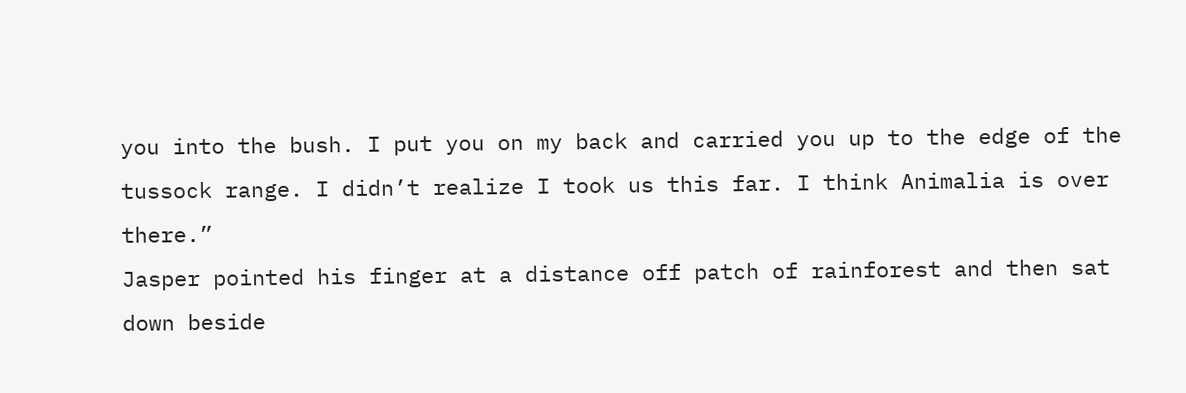you into the bush. I put you on my back and carried you up to the edge of the
tussock range. I didn’t realize I took us this far. I think Animalia is over there.”
Jasper pointed his finger at a distance off patch of rainforest and then sat
down beside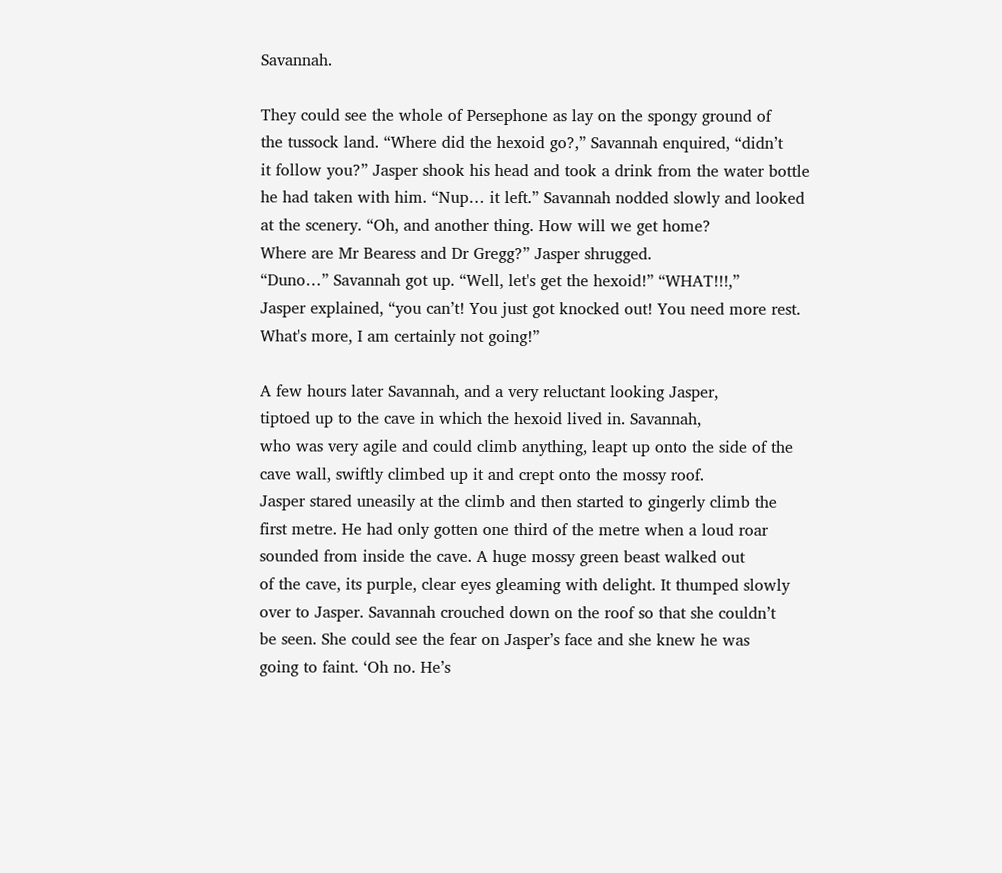Savannah.

They could see the whole of Persephone as lay on the spongy ground of
the tussock land. “Where did the hexoid go?,” Savannah enquired, “didn’t
it follow you?” Jasper shook his head and took a drink from the water bottle
he had taken with him. “Nup… it left.” Savannah nodded slowly and looked
at the scenery. “Oh, and another thing. How will we get home?
Where are Mr Bearess and Dr Gregg?” Jasper shrugged.
“Duno…” Savannah got up. “Well, let's get the hexoid!” “WHAT!!!,”
Jasper explained, “you can’t! You just got knocked out! You need more rest.
What's more, I am certainly not going!”

A few hours later Savannah, and a very reluctant looking Jasper,
tiptoed up to the cave in which the hexoid lived in. Savannah,
who was very agile and could climb anything, leapt up onto the side of the
cave wall, swiftly climbed up it and crept onto the mossy roof.
Jasper stared uneasily at the climb and then started to gingerly climb the
first metre. He had only gotten one third of the metre when a loud roar
sounded from inside the cave. A huge mossy green beast walked out
of the cave, its purple, clear eyes gleaming with delight. It thumped slowly
over to Jasper. Savannah crouched down on the roof so that she couldn’t
be seen. She could see the fear on Jasper’s face and she knew he was
going to faint. ‘Oh no. He’s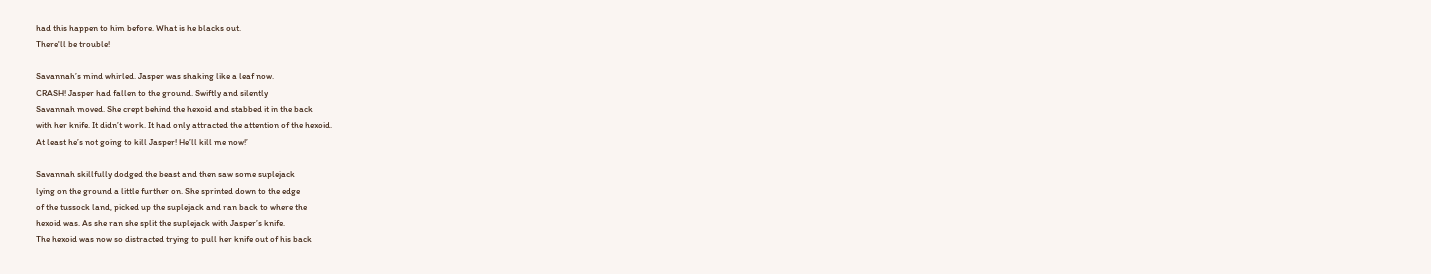had this happen to him before. What is he blacks out.
There'll be trouble!

Savannah’s mind whirled. Jasper was shaking like a leaf now.
CRASH! Jasper had fallen to the ground. Swiftly and silently
Savannah moved. She crept behind the hexoid and stabbed it in the back
with her knife. It didn’t work. It had only attracted the attention of the hexoid.
At least he’s not going to kill Jasper! He’ll kill me now!’

Savannah skillfully dodged the beast and then saw some suplejack
lying on the ground a little further on. She sprinted down to the edge
of the tussock land, picked up the suplejack and ran back to where the
hexoid was. As she ran she split the suplejack with Jasper’s knife.
The hexoid was now so distracted trying to pull her knife out of his back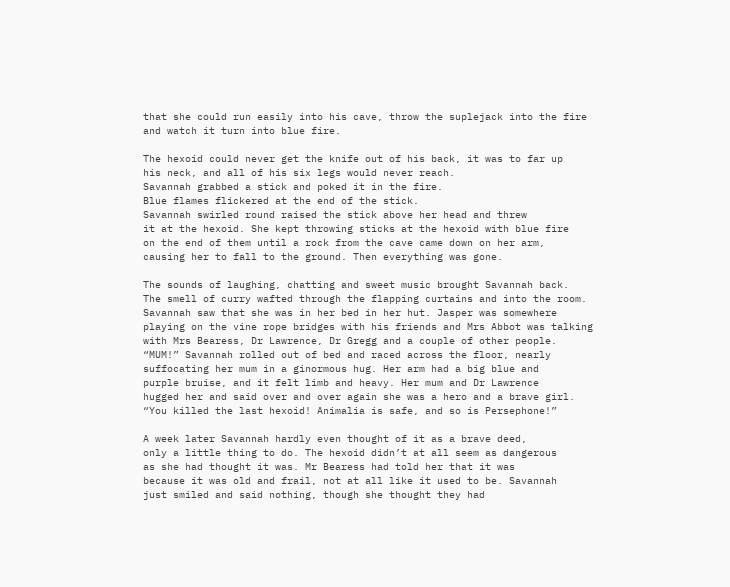that she could run easily into his cave, throw the suplejack into the fire
and watch it turn into blue fire.

The hexoid could never get the knife out of his back, it was to far up
his neck, and all of his six legs would never reach.
Savannah grabbed a stick and poked it in the fire.
Blue flames flickered at the end of the stick.
Savannah swirled round raised the stick above her head and threw
it at the hexoid. She kept throwing sticks at the hexoid with blue fire
on the end of them until a rock from the cave came down on her arm,
causing her to fall to the ground. Then everything was gone.

The sounds of laughing, chatting and sweet music brought Savannah back.
The smell of curry wafted through the flapping curtains and into the room.
Savannah saw that she was in her bed in her hut. Jasper was somewhere
playing on the vine rope bridges with his friends and Mrs Abbot was talking
with Mrs Bearess, Dr Lawrence, Dr Gregg and a couple of other people.
“MUM!” Savannah rolled out of bed and raced across the floor, nearly
suffocating her mum in a ginormous hug. Her arm had a big blue and
purple bruise, and it felt limb and heavy. Her mum and Dr Lawrence
hugged her and said over and over again she was a hero and a brave girl.
“You killed the last hexoid! Animalia is safe, and so is Persephone!”

A week later Savannah hardly even thought of it as a brave deed,
only a little thing to do. The hexoid didn’t at all seem as dangerous
as she had thought it was. Mr Bearess had told her that it was
because it was old and frail, not at all like it used to be. Savannah
just smiled and said nothing, though she thought they had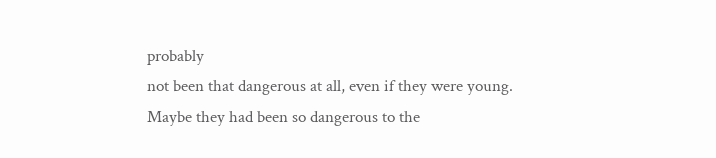probably
not been that dangerous at all, even if they were young.
Maybe they had been so dangerous to the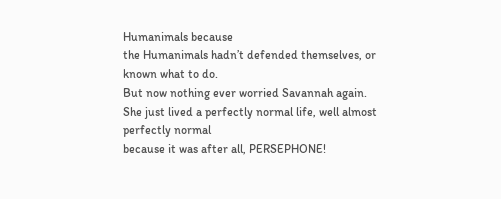Humanimals because
the Humanimals hadn’t defended themselves, or known what to do.
But now nothing ever worried Savannah again.
She just lived a perfectly normal life, well almost perfectly normal
because it was after all, PERSEPHONE!